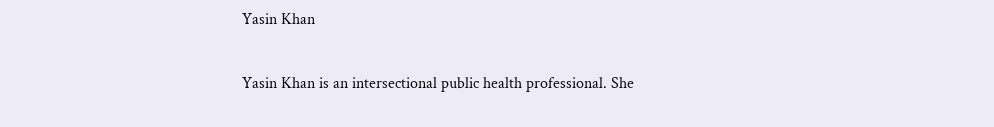Yasin Khan

Yasin Khan is an intersectional public health professional. She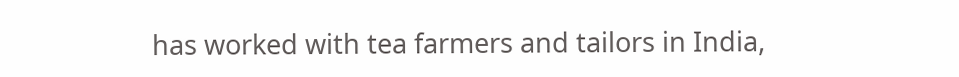has worked with tea farmers and tailors in India,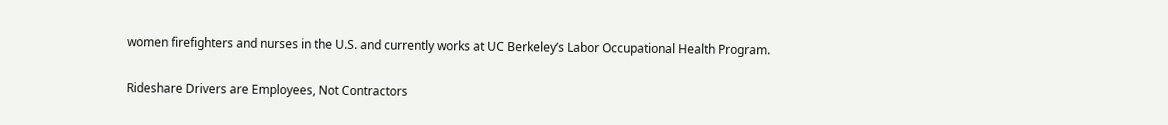women firefighters and nurses in the U.S. and currently works at UC Berkeley’s Labor Occupational Health Program.

Rideshare Drivers are Employees, Not Contractors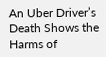An Uber Driver’s Death Shows the Harms of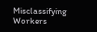Misclassifying Workers